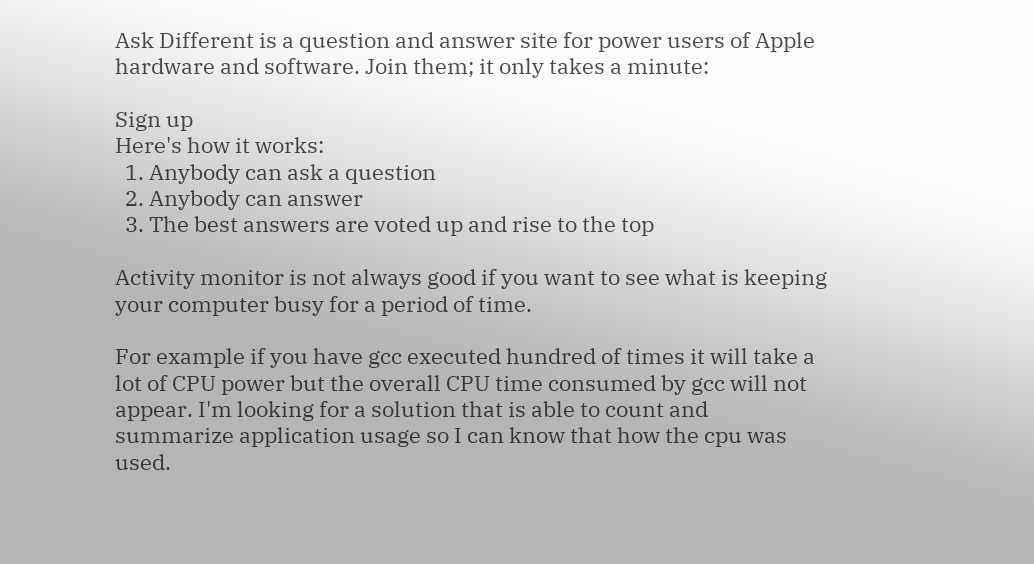Ask Different is a question and answer site for power users of Apple hardware and software. Join them; it only takes a minute:

Sign up
Here's how it works:
  1. Anybody can ask a question
  2. Anybody can answer
  3. The best answers are voted up and rise to the top

Activity monitor is not always good if you want to see what is keeping your computer busy for a period of time.

For example if you have gcc executed hundred of times it will take a lot of CPU power but the overall CPU time consumed by gcc will not appear. I'm looking for a solution that is able to count and summarize application usage so I can know that how the cpu was used.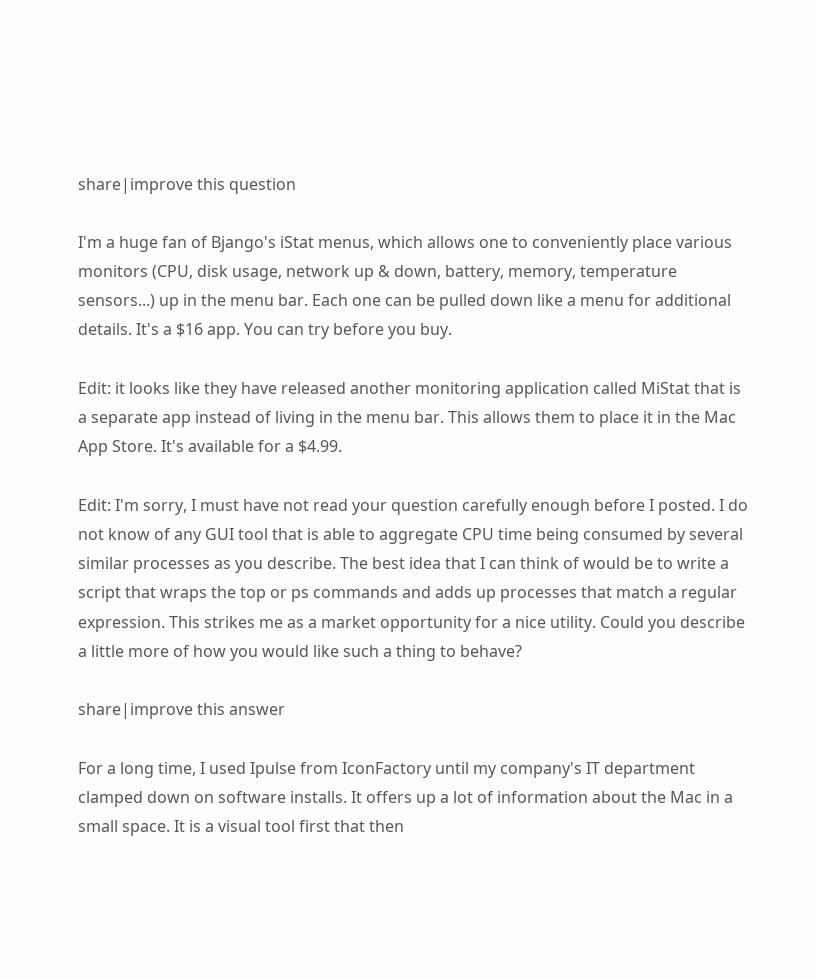share|improve this question

I'm a huge fan of Bjango's iStat menus, which allows one to conveniently place various monitors (CPU, disk usage, network up & down, battery, memory, temperature sensors...) up in the menu bar. Each one can be pulled down like a menu for additional details. It's a $16 app. You can try before you buy.

Edit: it looks like they have released another monitoring application called MiStat that is a separate app instead of living in the menu bar. This allows them to place it in the Mac App Store. It's available for a $4.99.

Edit: I'm sorry, I must have not read your question carefully enough before I posted. I do not know of any GUI tool that is able to aggregate CPU time being consumed by several similar processes as you describe. The best idea that I can think of would be to write a script that wraps the top or ps commands and adds up processes that match a regular expression. This strikes me as a market opportunity for a nice utility. Could you describe a little more of how you would like such a thing to behave?

share|improve this answer

For a long time, I used Ipulse from IconFactory until my company's IT department clamped down on software installs. It offers up a lot of information about the Mac in a small space. It is a visual tool first that then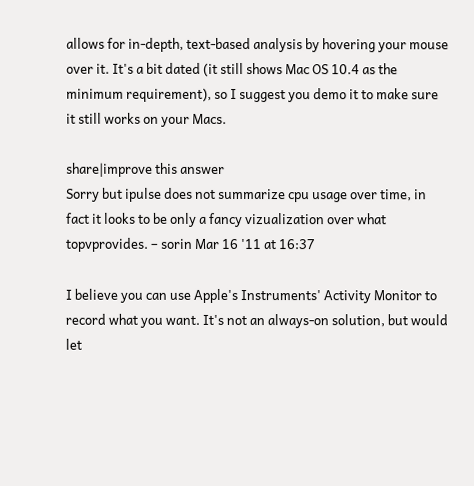allows for in-depth, text-based analysis by hovering your mouse over it. It's a bit dated (it still shows Mac OS 10.4 as the minimum requirement), so I suggest you demo it to make sure it still works on your Macs.

share|improve this answer
Sorry but ipulse does not summarize cpu usage over time, in fact it looks to be only a fancy vizualization over what topvprovides. – sorin Mar 16 '11 at 16:37

I believe you can use Apple's Instruments' Activity Monitor to record what you want. It's not an always-on solution, but would let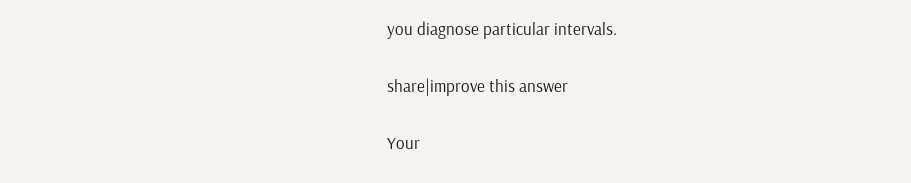you diagnose particular intervals.

share|improve this answer

Your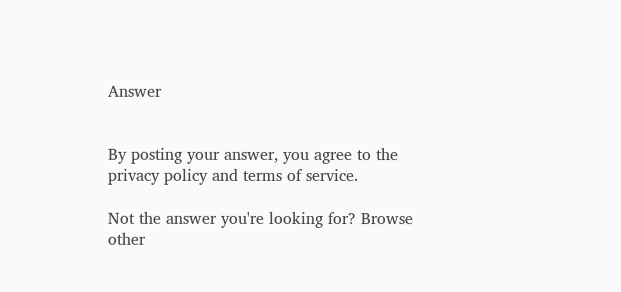Answer


By posting your answer, you agree to the privacy policy and terms of service.

Not the answer you're looking for? Browse other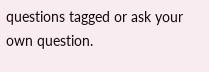questions tagged or ask your own question.